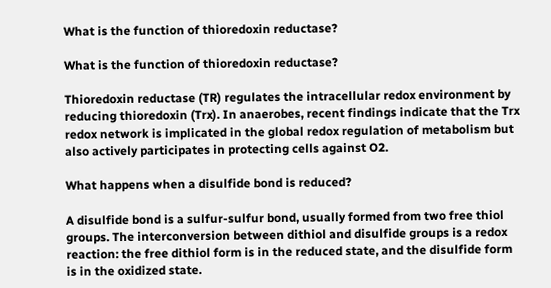What is the function of thioredoxin reductase?

What is the function of thioredoxin reductase?

Thioredoxin reductase (TR) regulates the intracellular redox environment by reducing thioredoxin (Trx). In anaerobes, recent findings indicate that the Trx redox network is implicated in the global redox regulation of metabolism but also actively participates in protecting cells against O2.

What happens when a disulfide bond is reduced?

A disulfide bond is a sulfur-sulfur bond, usually formed from two free thiol groups. The interconversion between dithiol and disulfide groups is a redox reaction: the free dithiol form is in the reduced state, and the disulfide form is in the oxidized state.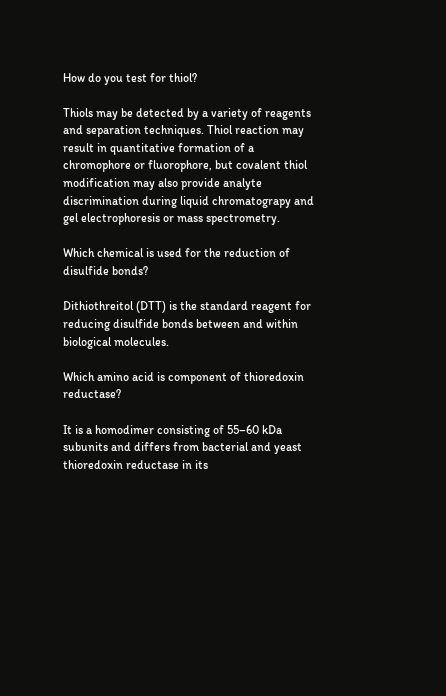How do you test for thiol?

Thiols may be detected by a variety of reagents and separation techniques. Thiol reaction may result in quantitative formation of a chromophore or fluorophore, but covalent thiol modification may also provide analyte discrimination during liquid chromatograpy and gel electrophoresis or mass spectrometry.

Which chemical is used for the reduction of disulfide bonds?

Dithiothreitol (DTT) is the standard reagent for reducing disulfide bonds between and within biological molecules.

Which amino acid is component of thioredoxin reductase?

It is a homodimer consisting of 55–60 kDa subunits and differs from bacterial and yeast thioredoxin reductase in its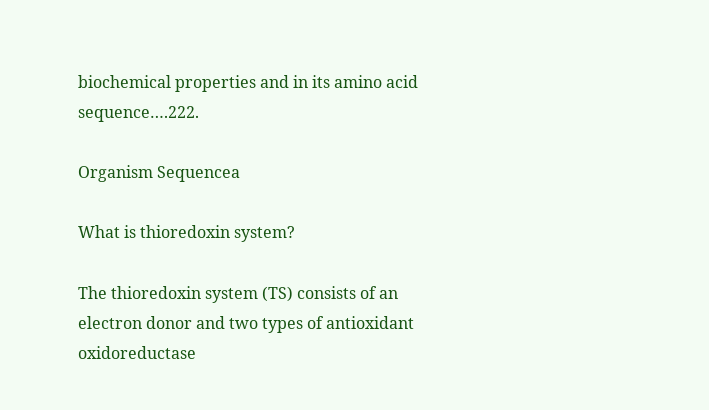biochemical properties and in its amino acid sequence….222.

Organism Sequencea

What is thioredoxin system?

The thioredoxin system (TS) consists of an electron donor and two types of antioxidant oxidoreductase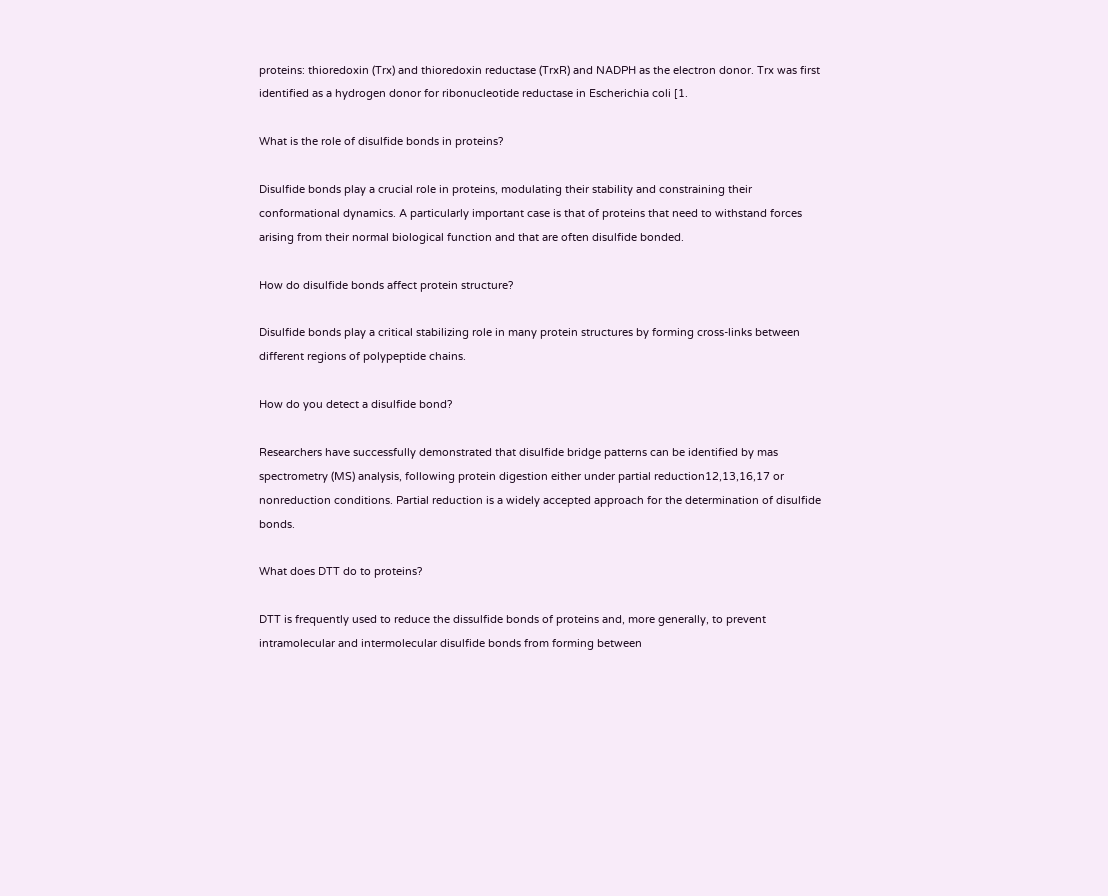proteins: thioredoxin (Trx) and thioredoxin reductase (TrxR) and NADPH as the electron donor. Trx was first identified as a hydrogen donor for ribonucleotide reductase in Escherichia coli [1.

What is the role of disulfide bonds in proteins?

Disulfide bonds play a crucial role in proteins, modulating their stability and constraining their conformational dynamics. A particularly important case is that of proteins that need to withstand forces arising from their normal biological function and that are often disulfide bonded.

How do disulfide bonds affect protein structure?

Disulfide bonds play a critical stabilizing role in many protein structures by forming cross-links between different regions of polypeptide chains.

How do you detect a disulfide bond?

Researchers have successfully demonstrated that disulfide bridge patterns can be identified by mas spectrometry (MS) analysis, following protein digestion either under partial reduction12,13,16,17 or nonreduction conditions. Partial reduction is a widely accepted approach for the determination of disulfide bonds.

What does DTT do to proteins?

DTT is frequently used to reduce the dissulfide bonds of proteins and, more generally, to prevent intramolecular and intermolecular disulfide bonds from forming between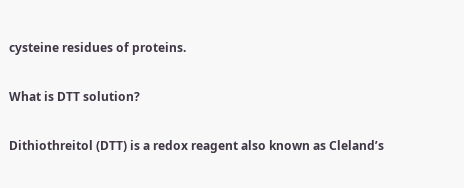cysteine residues of proteins.

What is DTT solution?

Dithiothreitol (DTT) is a redox reagent also known as Cleland’s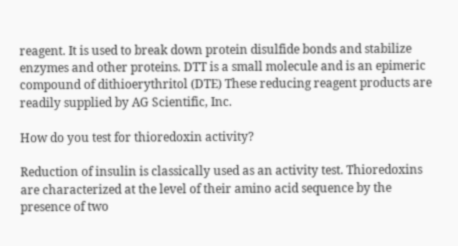reagent. It is used to break down protein disulfide bonds and stabilize enzymes and other proteins. DTT is a small molecule and is an epimeric compound of dithioerythritol (DTE) These reducing reagent products are readily supplied by AG Scientific, Inc.

How do you test for thioredoxin activity?

Reduction of insulin is classically used as an activity test. Thioredoxins are characterized at the level of their amino acid sequence by the presence of two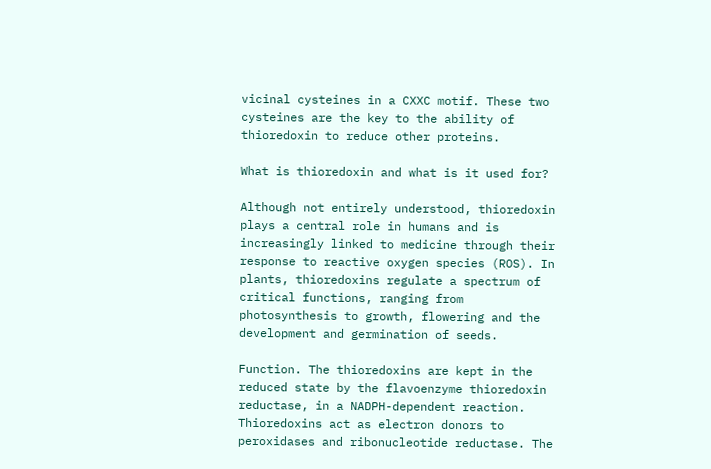vicinal cysteines in a CXXC motif. These two cysteines are the key to the ability of thioredoxin to reduce other proteins.

What is thioredoxin and what is it used for?

Although not entirely understood, thioredoxin plays a central role in humans and is increasingly linked to medicine through their response to reactive oxygen species (ROS). In plants, thioredoxins regulate a spectrum of critical functions, ranging from photosynthesis to growth, flowering and the development and germination of seeds.

Function. The thioredoxins are kept in the reduced state by the flavoenzyme thioredoxin reductase, in a NADPH-dependent reaction. Thioredoxins act as electron donors to peroxidases and ribonucleotide reductase. The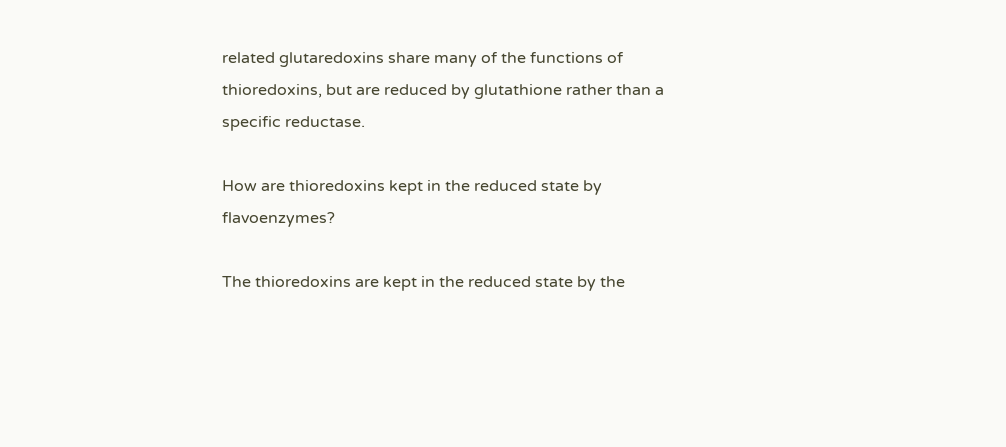related glutaredoxins share many of the functions of thioredoxins, but are reduced by glutathione rather than a specific reductase.

How are thioredoxins kept in the reduced state by flavoenzymes?

The thioredoxins are kept in the reduced state by the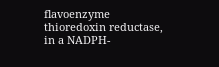flavoenzyme thioredoxin reductase, in a NADPH-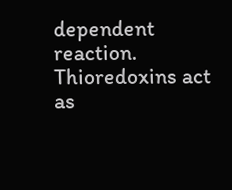dependent reaction. Thioredoxins act as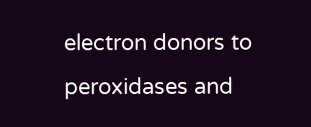electron donors to peroxidases and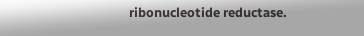ribonucleotide reductase.